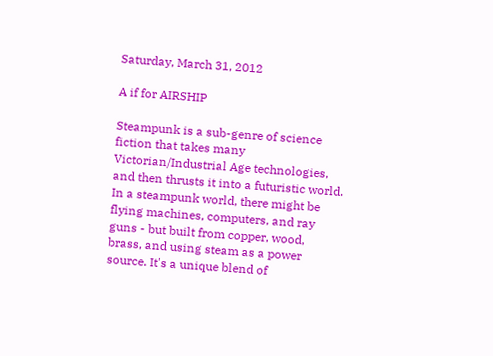Saturday, March 31, 2012

A if for AIRSHIP

Steampunk is a sub-genre of science fiction that takes many Victorian/Industrial Age technologies, and then thrusts it into a futuristic world. In a steampunk world, there might be flying machines, computers, and ray guns - but built from copper, wood, brass, and using steam as a power source. It's a unique blend of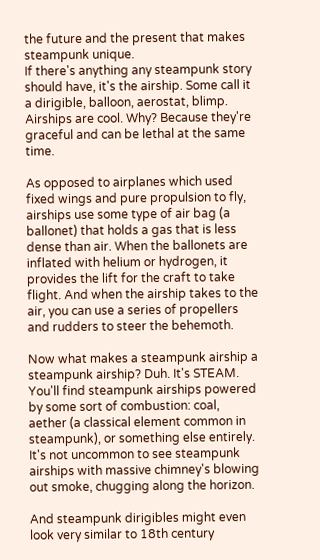the future and the present that makes steampunk unique.
If there's anything any steampunk story should have, it's the airship. Some call it a dirigible, balloon, aerostat, blimp. Airships are cool. Why? Because they're graceful and can be lethal at the same time.

As opposed to airplanes which used fixed wings and pure propulsion to fly, airships use some type of air bag (a ballonet) that holds a gas that is less dense than air. When the ballonets are inflated with helium or hydrogen, it provides the lift for the craft to take flight. And when the airship takes to the air, you can use a series of propellers and rudders to steer the behemoth.

Now what makes a steampunk airship a steampunk airship? Duh. It's STEAM. You'll find steampunk airships powered by some sort of combustion: coal, aether (a classical element common in steampunk), or something else entirely. It's not uncommon to see steampunk airships with massive chimney's blowing out smoke, chugging along the horizon.

And steampunk dirigibles might even look very similar to 18th century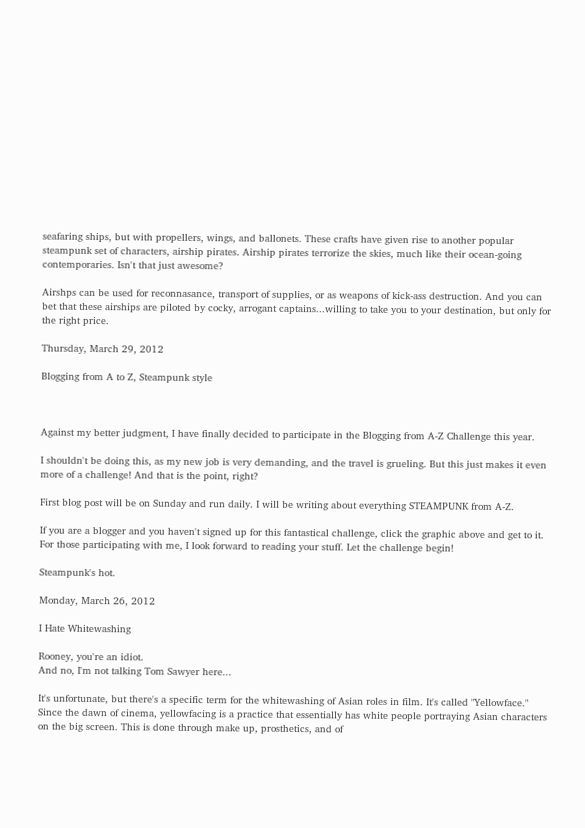seafaring ships, but with propellers, wings, and ballonets. These crafts have given rise to another popular steampunk set of characters, airship pirates. Airship pirates terrorize the skies, much like their ocean-going contemporaries. Isn't that just awesome?

Airshps can be used for reconnasance, transport of supplies, or as weapons of kick-ass destruction. And you can bet that these airships are piloted by cocky, arrogant captains...willing to take you to your destination, but only for the right price.

Thursday, March 29, 2012

Blogging from A to Z, Steampunk style



Against my better judgment, I have finally decided to participate in the Blogging from A-Z Challenge this year.

I shouldn't be doing this, as my new job is very demanding, and the travel is grueling. But this just makes it even more of a challenge! And that is the point, right?

First blog post will be on Sunday and run daily. I will be writing about everything STEAMPUNK from A-Z.

If you are a blogger and you haven't signed up for this fantastical challenge, click the graphic above and get to it. For those participating with me, I look forward to reading your stuff. Let the challenge begin!

Steampunk's hot.

Monday, March 26, 2012

I Hate Whitewashing

Rooney, you're an idiot.
And no, I'm not talking Tom Sawyer here...

It's unfortunate, but there's a specific term for the whitewashing of Asian roles in film. It's called "Yellowface." Since the dawn of cinema, yellowfacing is a practice that essentially has white people portraying Asian characters on the big screen. This is done through make up, prosthetics, and of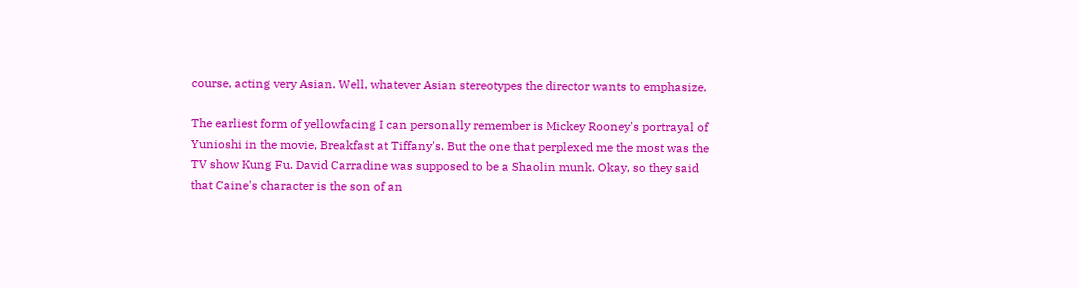course, acting very Asian. Well, whatever Asian stereotypes the director wants to emphasize.

The earliest form of yellowfacing I can personally remember is Mickey Rooney's portrayal of Yunioshi in the movie, Breakfast at Tiffany's. But the one that perplexed me the most was the TV show Kung Fu. David Carradine was supposed to be a Shaolin munk. Okay, so they said that Caine's character is the son of an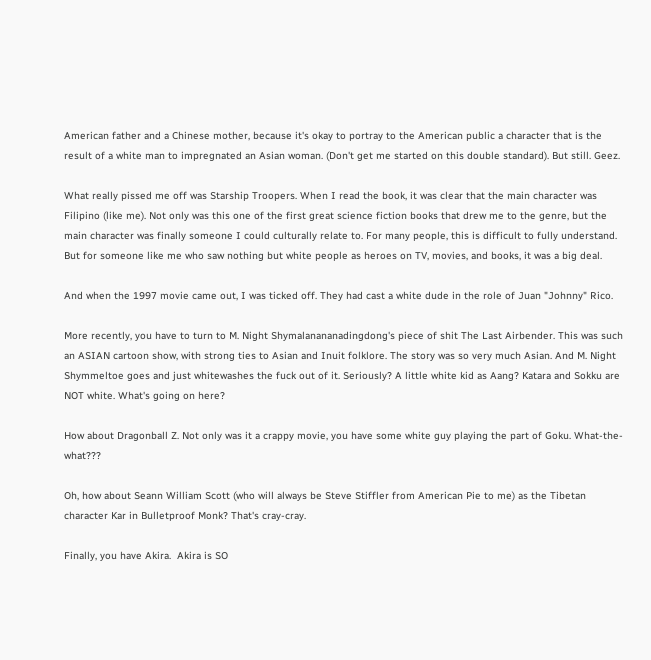American father and a Chinese mother, because it's okay to portray to the American public a character that is the result of a white man to impregnated an Asian woman. (Don't get me started on this double standard). But still. Geez.

What really pissed me off was Starship Troopers. When I read the book, it was clear that the main character was Filipino (like me). Not only was this one of the first great science fiction books that drew me to the genre, but the main character was finally someone I could culturally relate to. For many people, this is difficult to fully understand. But for someone like me who saw nothing but white people as heroes on TV, movies, and books, it was a big deal.

And when the 1997 movie came out, I was ticked off. They had cast a white dude in the role of Juan "Johnny" Rico.

More recently, you have to turn to M. Night Shymalanananadingdong's piece of shit The Last Airbender. This was such an ASIAN cartoon show, with strong ties to Asian and Inuit folklore. The story was so very much Asian. And M. Night Shymmeltoe goes and just whitewashes the fuck out of it. Seriously? A little white kid as Aang? Katara and Sokku are NOT white. What's going on here?

How about Dragonball Z. Not only was it a crappy movie, you have some white guy playing the part of Goku. What-the-what???

Oh, how about Seann William Scott (who will always be Steve Stiffler from American Pie to me) as the Tibetan character Kar in Bulletproof Monk? That's cray-cray.

Finally, you have Akira.  Akira is SO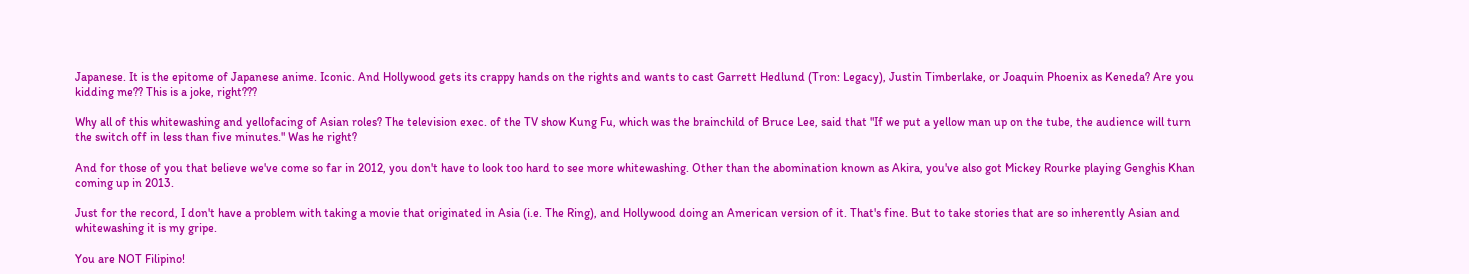Japanese. It is the epitome of Japanese anime. Iconic. And Hollywood gets its crappy hands on the rights and wants to cast Garrett Hedlund (Tron: Legacy), Justin Timberlake, or Joaquin Phoenix as Keneda? Are you kidding me?? This is a joke, right???

Why all of this whitewashing and yellofacing of Asian roles? The television exec. of the TV show Kung Fu, which was the brainchild of Bruce Lee, said that "If we put a yellow man up on the tube, the audience will turn the switch off in less than five minutes." Was he right?

And for those of you that believe we've come so far in 2012, you don't have to look too hard to see more whitewashing. Other than the abomination known as Akira, you've also got Mickey Rourke playing Genghis Khan coming up in 2013.

Just for the record, I don't have a problem with taking a movie that originated in Asia (i.e. The Ring), and Hollywood doing an American version of it. That's fine. But to take stories that are so inherently Asian and whitewashing it is my gripe.

You are NOT Filipino!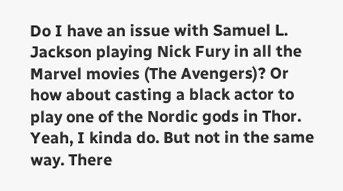Do I have an issue with Samuel L. Jackson playing Nick Fury in all the Marvel movies (The Avengers)? Or how about casting a black actor to play one of the Nordic gods in Thor. Yeah, I kinda do. But not in the same way. There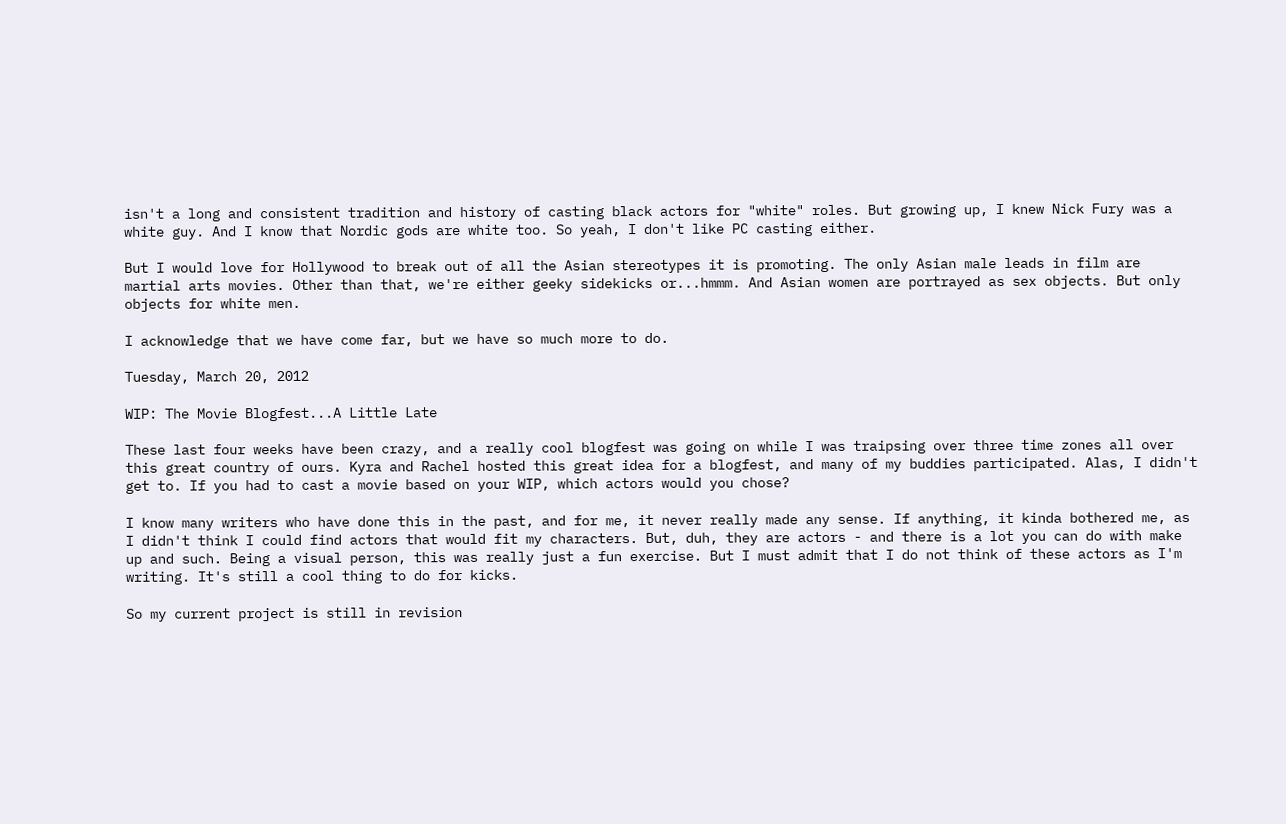isn't a long and consistent tradition and history of casting black actors for "white" roles. But growing up, I knew Nick Fury was a white guy. And I know that Nordic gods are white too. So yeah, I don't like PC casting either.

But I would love for Hollywood to break out of all the Asian stereotypes it is promoting. The only Asian male leads in film are martial arts movies. Other than that, we're either geeky sidekicks or...hmmm. And Asian women are portrayed as sex objects. But only objects for white men.

I acknowledge that we have come far, but we have so much more to do.

Tuesday, March 20, 2012

WIP: The Movie Blogfest...A Little Late

These last four weeks have been crazy, and a really cool blogfest was going on while I was traipsing over three time zones all over this great country of ours. Kyra and Rachel hosted this great idea for a blogfest, and many of my buddies participated. Alas, I didn't get to. If you had to cast a movie based on your WIP, which actors would you chose?

I know many writers who have done this in the past, and for me, it never really made any sense. If anything, it kinda bothered me, as I didn't think I could find actors that would fit my characters. But, duh, they are actors - and there is a lot you can do with make up and such. Being a visual person, this was really just a fun exercise. But I must admit that I do not think of these actors as I'm writing. It's still a cool thing to do for kicks.

So my current project is still in revision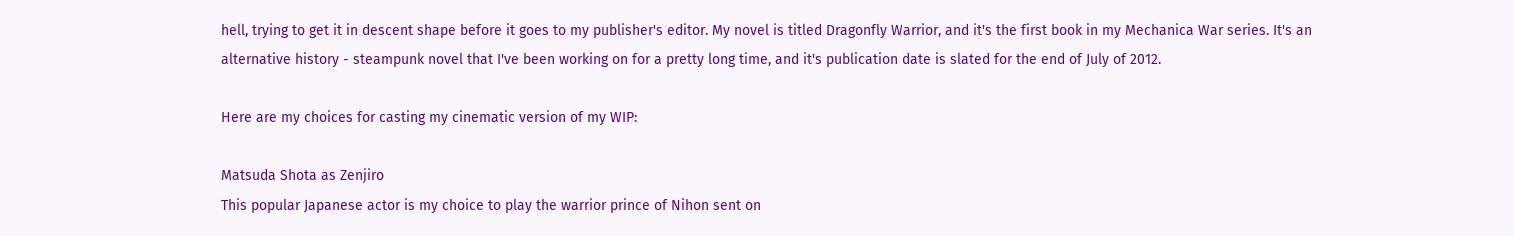hell, trying to get it in descent shape before it goes to my publisher's editor. My novel is titled Dragonfly Warrior, and it's the first book in my Mechanica War series. It's an alternative history - steampunk novel that I've been working on for a pretty long time, and it's publication date is slated for the end of July of 2012.

Here are my choices for casting my cinematic version of my WIP:

Matsuda Shota as Zenjiro
This popular Japanese actor is my choice to play the warrior prince of Nihon sent on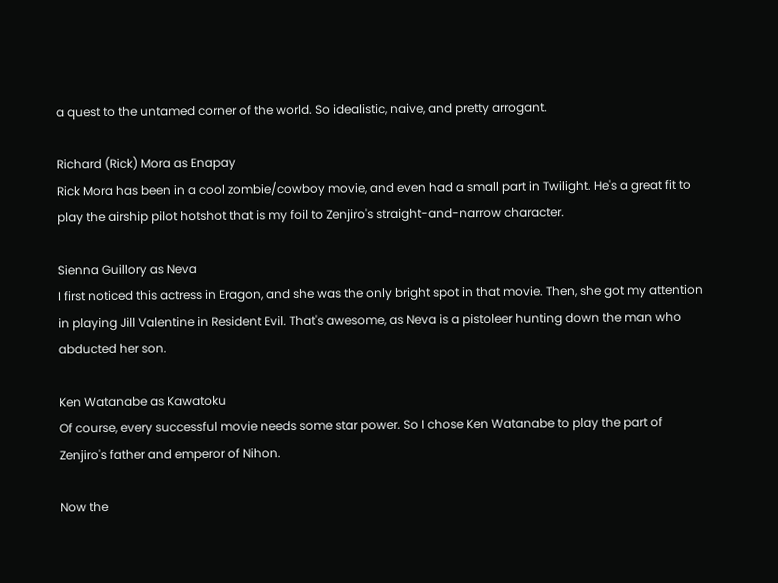a quest to the untamed corner of the world. So idealistic, naive, and pretty arrogant.

Richard (Rick) Mora as Enapay
Rick Mora has been in a cool zombie/cowboy movie, and even had a small part in Twilight. He's a great fit to play the airship pilot hotshot that is my foil to Zenjiro's straight-and-narrow character.

Sienna Guillory as Neva
I first noticed this actress in Eragon, and she was the only bright spot in that movie. Then, she got my attention in playing Jill Valentine in Resident Evil. That's awesome, as Neva is a pistoleer hunting down the man who abducted her son.

Ken Watanabe as Kawatoku
Of course, every successful movie needs some star power. So I chose Ken Watanabe to play the part of Zenjiro's father and emperor of Nihon.

Now the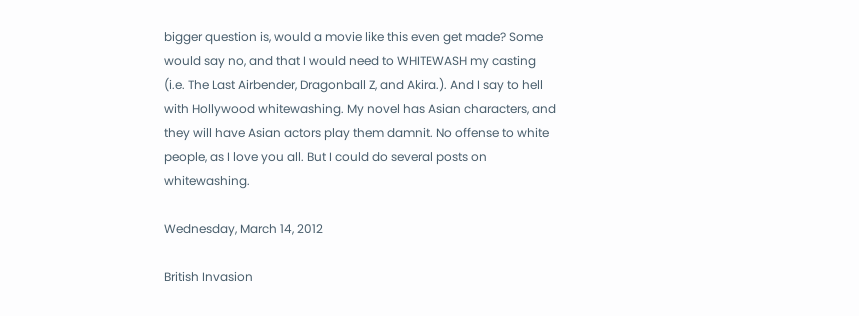bigger question is, would a movie like this even get made? Some would say no, and that I would need to WHITEWASH my casting (i.e. The Last Airbender, Dragonball Z, and Akira.). And I say to hell with Hollywood whitewashing. My novel has Asian characters, and they will have Asian actors play them damnit. No offense to white people, as I love you all. But I could do several posts on whitewashing.

Wednesday, March 14, 2012

British Invasion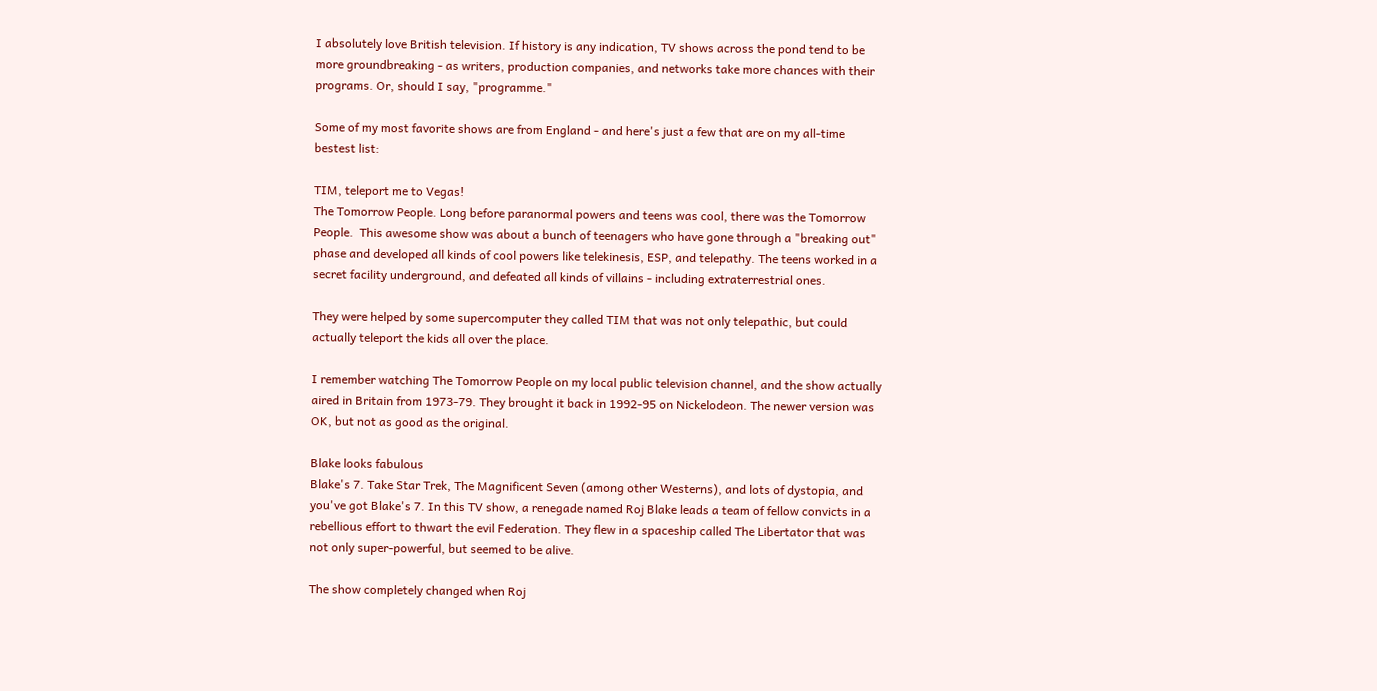I absolutely love British television. If history is any indication, TV shows across the pond tend to be more groundbreaking - as writers, production companies, and networks take more chances with their programs. Or, should I say, "programme."

Some of my most favorite shows are from England - and here's just a few that are on my all-time bestest list:

TIM, teleport me to Vegas!
The Tomorrow People. Long before paranormal powers and teens was cool, there was the Tomorrow People.  This awesome show was about a bunch of teenagers who have gone through a "breaking out" phase and developed all kinds of cool powers like telekinesis, ESP, and telepathy. The teens worked in a secret facility underground, and defeated all kinds of villains - including extraterrestrial ones.

They were helped by some supercomputer they called TIM that was not only telepathic, but could actually teleport the kids all over the place.

I remember watching The Tomorrow People on my local public television channel, and the show actually aired in Britain from 1973-79. They brought it back in 1992-95 on Nickelodeon. The newer version was OK, but not as good as the original.

Blake looks fabulous
Blake's 7. Take Star Trek, The Magnificent Seven (among other Westerns), and lots of dystopia, and you've got Blake's 7. In this TV show, a renegade named Roj Blake leads a team of fellow convicts in a rebellious effort to thwart the evil Federation. They flew in a spaceship called The Libertator that was not only super-powerful, but seemed to be alive.

The show completely changed when Roj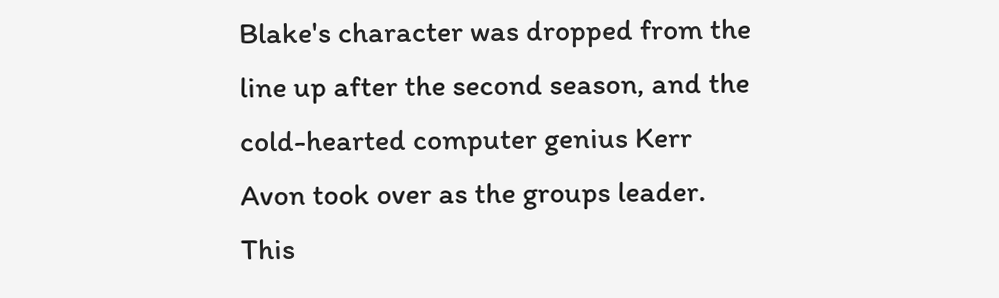Blake's character was dropped from the line up after the second season, and the cold-hearted computer genius Kerr Avon took over as the groups leader. This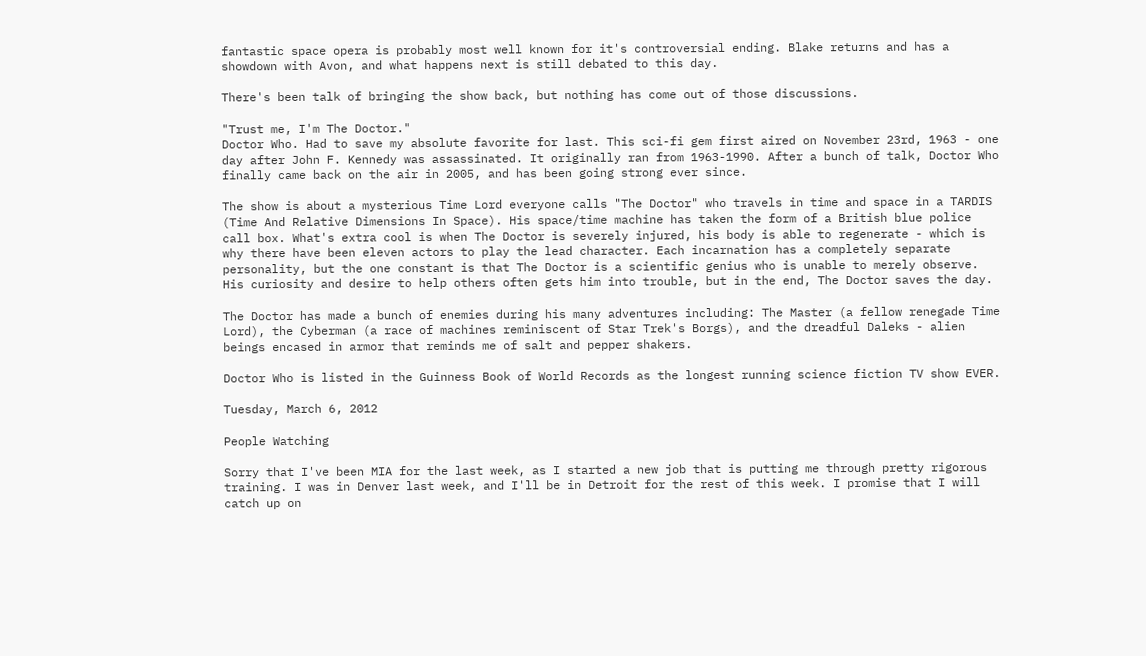fantastic space opera is probably most well known for it's controversial ending. Blake returns and has a showdown with Avon, and what happens next is still debated to this day.

There's been talk of bringing the show back, but nothing has come out of those discussions.

"Trust me, I'm The Doctor."
Doctor Who. Had to save my absolute favorite for last. This sci-fi gem first aired on November 23rd, 1963 - one day after John F. Kennedy was assassinated. It originally ran from 1963-1990. After a bunch of talk, Doctor Who finally came back on the air in 2005, and has been going strong ever since.

The show is about a mysterious Time Lord everyone calls "The Doctor" who travels in time and space in a TARDIS (Time And Relative Dimensions In Space). His space/time machine has taken the form of a British blue police call box. What's extra cool is when The Doctor is severely injured, his body is able to regenerate - which is why there have been eleven actors to play the lead character. Each incarnation has a completely separate personality, but the one constant is that The Doctor is a scientific genius who is unable to merely observe. His curiosity and desire to help others often gets him into trouble, but in the end, The Doctor saves the day.

The Doctor has made a bunch of enemies during his many adventures including: The Master (a fellow renegade Time Lord), the Cyberman (a race of machines reminiscent of Star Trek's Borgs), and the dreadful Daleks - alien beings encased in armor that reminds me of salt and pepper shakers.

Doctor Who is listed in the Guinness Book of World Records as the longest running science fiction TV show EVER.

Tuesday, March 6, 2012

People Watching

Sorry that I've been MIA for the last week, as I started a new job that is putting me through pretty rigorous training. I was in Denver last week, and I'll be in Detroit for the rest of this week. I promise that I will catch up on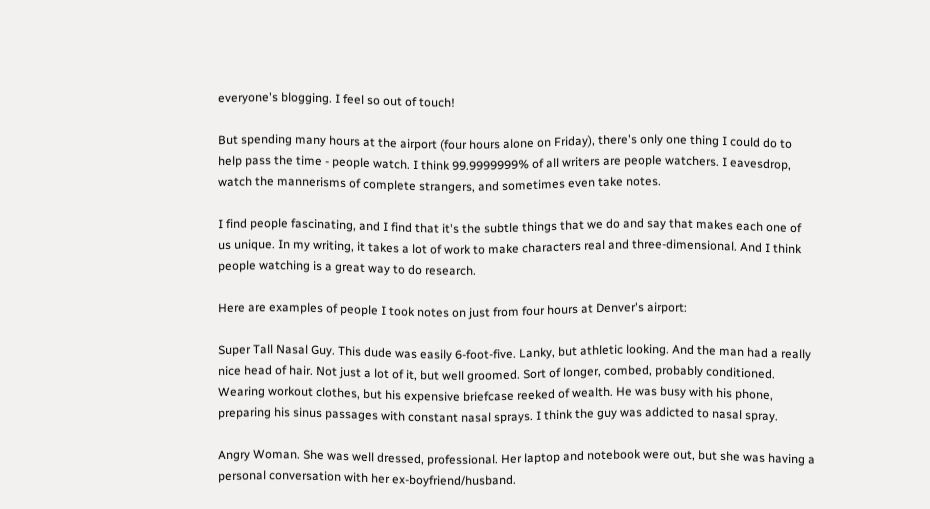everyone's blogging. I feel so out of touch!

But spending many hours at the airport (four hours alone on Friday), there's only one thing I could do to help pass the time - people watch. I think 99.9999999% of all writers are people watchers. I eavesdrop, watch the mannerisms of complete strangers, and sometimes even take notes.

I find people fascinating, and I find that it's the subtle things that we do and say that makes each one of us unique. In my writing, it takes a lot of work to make characters real and three-dimensional. And I think people watching is a great way to do research.

Here are examples of people I took notes on just from four hours at Denver's airport:

Super Tall Nasal Guy. This dude was easily 6-foot-five. Lanky, but athletic looking. And the man had a really nice head of hair. Not just a lot of it, but well groomed. Sort of longer, combed, probably conditioned. Wearing workout clothes, but his expensive briefcase reeked of wealth. He was busy with his phone, preparing his sinus passages with constant nasal sprays. I think the guy was addicted to nasal spray.

Angry Woman. She was well dressed, professional. Her laptop and notebook were out, but she was having a personal conversation with her ex-boyfriend/husband.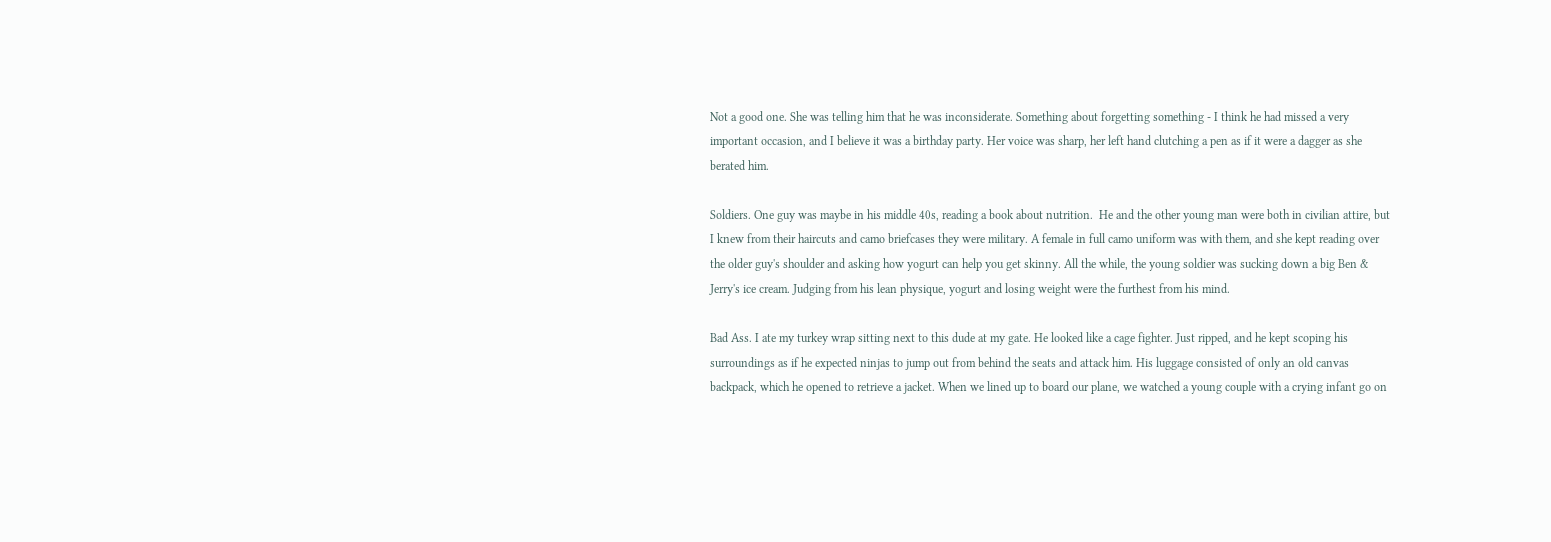Not a good one. She was telling him that he was inconsiderate. Something about forgetting something - I think he had missed a very important occasion, and I believe it was a birthday party. Her voice was sharp, her left hand clutching a pen as if it were a dagger as she berated him.

Soldiers. One guy was maybe in his middle 40s, reading a book about nutrition.  He and the other young man were both in civilian attire, but I knew from their haircuts and camo briefcases they were military. A female in full camo uniform was with them, and she kept reading over the older guy's shoulder and asking how yogurt can help you get skinny. All the while, the young soldier was sucking down a big Ben & Jerry's ice cream. Judging from his lean physique, yogurt and losing weight were the furthest from his mind.

Bad Ass. I ate my turkey wrap sitting next to this dude at my gate. He looked like a cage fighter. Just ripped, and he kept scoping his surroundings as if he expected ninjas to jump out from behind the seats and attack him. His luggage consisted of only an old canvas backpack, which he opened to retrieve a jacket. When we lined up to board our plane, we watched a young couple with a crying infant go on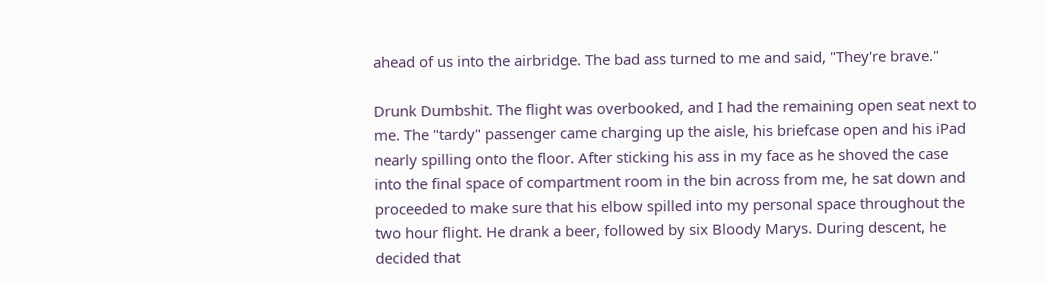ahead of us into the airbridge. The bad ass turned to me and said, "They're brave."

Drunk Dumbshit. The flight was overbooked, and I had the remaining open seat next to me. The "tardy" passenger came charging up the aisle, his briefcase open and his iPad nearly spilling onto the floor. After sticking his ass in my face as he shoved the case into the final space of compartment room in the bin across from me, he sat down and proceeded to make sure that his elbow spilled into my personal space throughout the two hour flight. He drank a beer, followed by six Bloody Marys. During descent, he decided that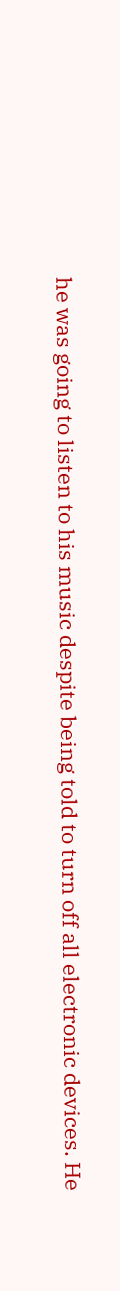he was going to listen to his music despite being told to turn off all electronic devices. He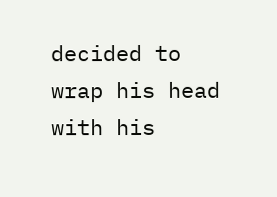decided to wrap his head with his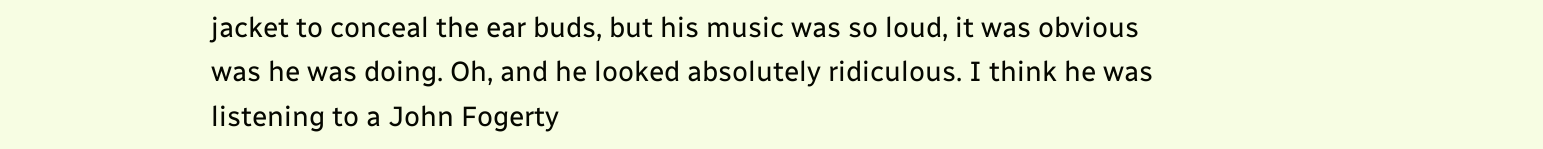jacket to conceal the ear buds, but his music was so loud, it was obvious was he was doing. Oh, and he looked absolutely ridiculous. I think he was listening to a John Fogerty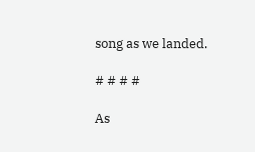song as we landed.

# # # #

As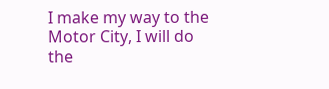I make my way to the Motor City, I will do the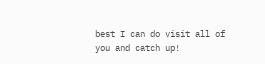best I can do visit all of you and catch up!